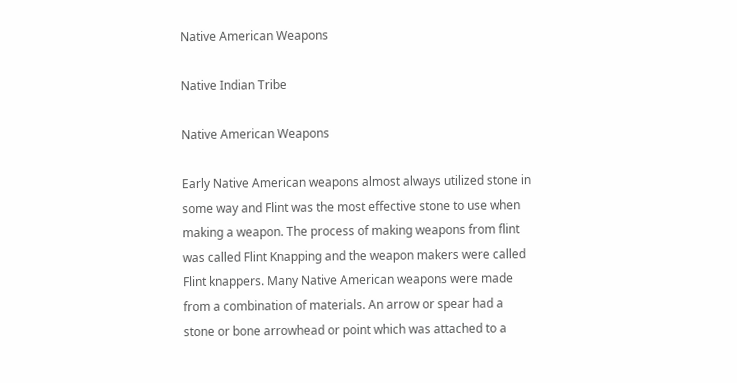Native American Weapons

Native Indian Tribe

Native American Weapons

Early Native American weapons almost always utilized stone in some way and Flint was the most effective stone to use when making a weapon. The process of making weapons from flint was called Flint Knapping and the weapon makers were called Flint knappers. Many Native American weapons were made from a combination of materials. An arrow or spear had a stone or bone arrowhead or point which was attached to a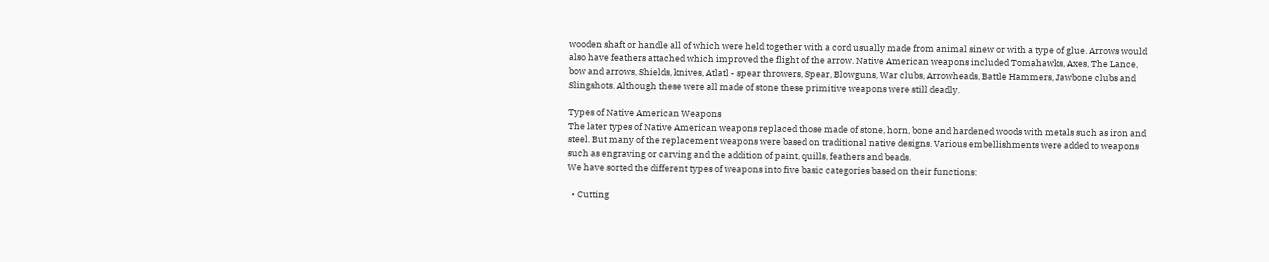wooden shaft or handle all of which were held together with a cord usually made from animal sinew or with a type of glue. Arrows would also have feathers attached which improved the flight of the arrow. Native American weapons included Tomahawks, Axes, The Lance, bow and arrows, Shields, knives, Atlatl - spear throwers, Spear, Blowguns, War clubs, Arrowheads, Battle Hammers, Jawbone clubs and Slingshots. Although these were all made of stone these primitive weapons were still deadly.

Types of Native American Weapons
The later types of Native American weapons replaced those made of stone, horn, bone and hardened woods with metals such as iron and steel. But many of the replacement weapons were based on traditional native designs. Various embellishments were added to weapons such as engraving or carving and the addition of paint, quills, feathers and beads.
We have sorted the different types of weapons into five basic categories based on their functions:

  • Cutting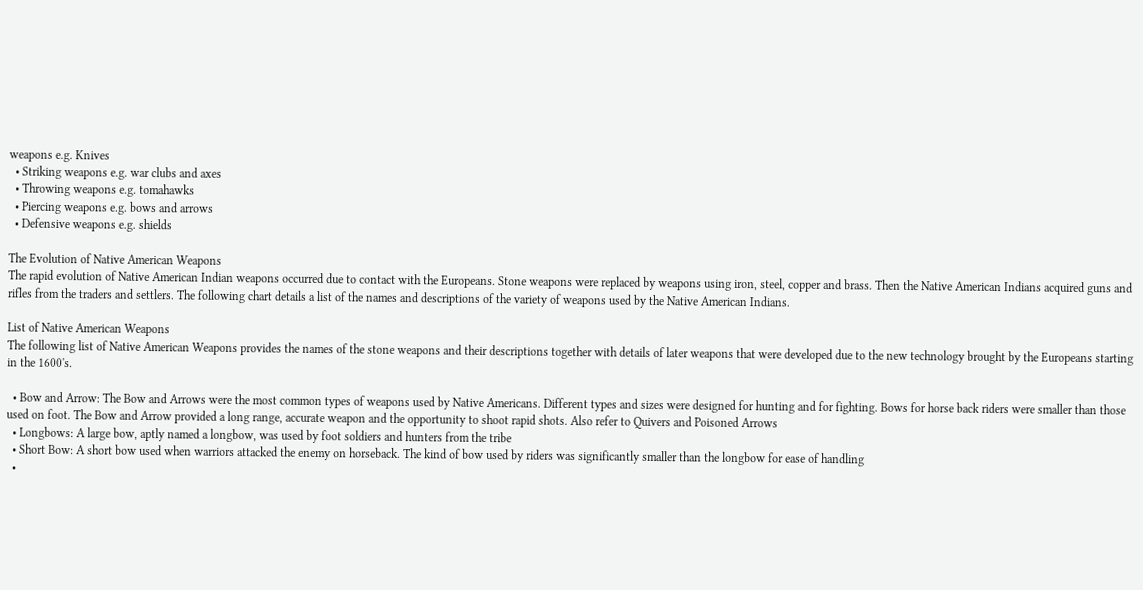weapons e.g. Knives
  • Striking weapons e.g. war clubs and axes
  • Throwing weapons e.g. tomahawks
  • Piercing weapons e.g. bows and arrows
  • Defensive weapons e.g. shields

The Evolution of Native American Weapons
The rapid evolution of Native American Indian weapons occurred due to contact with the Europeans. Stone weapons were replaced by weapons using iron, steel, copper and brass. Then the Native American Indians acquired guns and rifles from the traders and settlers. The following chart details a list of the names and descriptions of the variety of weapons used by the Native American Indians.

List of Native American Weapons
The following list of Native American Weapons provides the names of the stone weapons and their descriptions together with details of later weapons that were developed due to the new technology brought by the Europeans starting  in the 1600's.

  • Bow and Arrow: The Bow and Arrows were the most common types of weapons used by Native Americans. Different types and sizes were designed for hunting and for fighting. Bows for horse back riders were smaller than those used on foot. The Bow and Arrow provided a long range, accurate weapon and the opportunity to shoot rapid shots. Also refer to Quivers and Poisoned Arrows
  • Longbows: A large bow, aptly named a longbow, was used by foot soldiers and hunters from the tribe
  • Short Bow: A short bow used when warriors attacked the enemy on horseback. The kind of bow used by riders was significantly smaller than the longbow for ease of handling
  •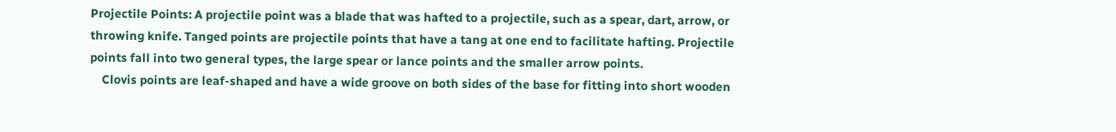Projectile Points: A projectile point was a blade that was hafted to a projectile, such as a spear, dart, arrow, or throwing knife. Tanged points are projectile points that have a tang at one end to facilitate hafting. Projectile points fall into two general types, the large spear or lance points and the smaller arrow points.
    Clovis points are leaf-shaped and have a wide groove on both sides of the base for fitting into short wooden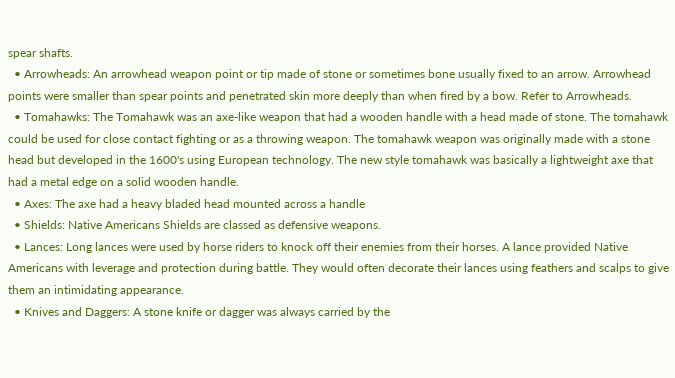spear shafts.
  • Arrowheads: An arrowhead weapon point or tip made of stone or sometimes bone usually fixed to an arrow. Arrowhead points were smaller than spear points and penetrated skin more deeply than when fired by a bow. Refer to Arrowheads.
  • Tomahawks: The Tomahawk was an axe-like weapon that had a wooden handle with a head made of stone. The tomahawk could be used for close contact fighting or as a throwing weapon. The tomahawk weapon was originally made with a stone head but developed in the 1600's using European technology. The new style tomahawk was basically a lightweight axe that had a metal edge on a solid wooden handle.
  • Axes: The axe had a heavy bladed head mounted across a handle
  • Shields: Native Americans Shields are classed as defensive weapons.
  • Lances: Long lances were used by horse riders to knock off their enemies from their horses. A lance provided Native Americans with leverage and protection during battle. They would often decorate their lances using feathers and scalps to give them an intimidating appearance.
  • Knives and Daggers: A stone knife or dagger was always carried by the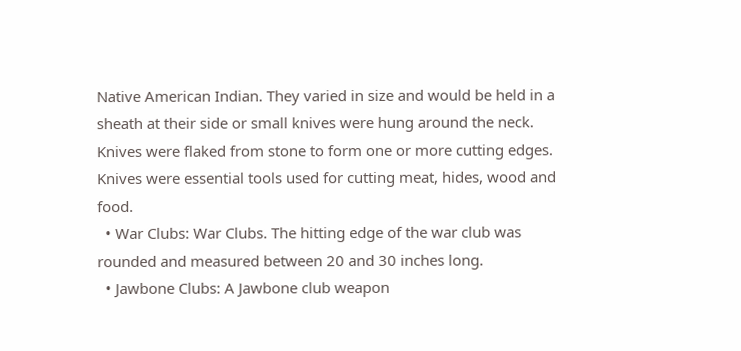Native American Indian. They varied in size and would be held in a sheath at their side or small knives were hung around the neck. Knives were flaked from stone to form one or more cutting edges. Knives were essential tools used for cutting meat, hides, wood and food.
  • War Clubs: War Clubs. The hitting edge of the war club was rounded and measured between 20 and 30 inches long.
  • Jawbone Clubs: A Jawbone club weapon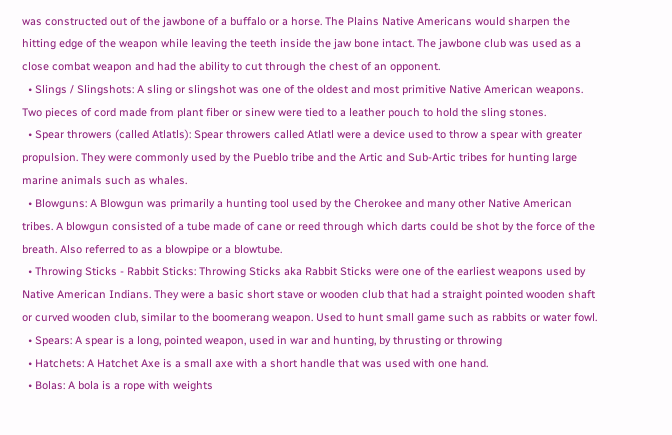was constructed out of the jawbone of a buffalo or a horse. The Plains Native Americans would sharpen the hitting edge of the weapon while leaving the teeth inside the jaw bone intact. The jawbone club was used as a close combat weapon and had the ability to cut through the chest of an opponent.
  • Slings / Slingshots: A sling or slingshot was one of the oldest and most primitive Native American weapons. Two pieces of cord made from plant fiber or sinew were tied to a leather pouch to hold the sling stones.
  • Spear throwers (called Atlatls): Spear throwers called Atlatl were a device used to throw a spear with greater propulsion. They were commonly used by the Pueblo tribe and the Artic and Sub-Artic tribes for hunting large marine animals such as whales.
  • Blowguns: A Blowgun was primarily a hunting tool used by the Cherokee and many other Native American tribes. A blowgun consisted of a tube made of cane or reed through which darts could be shot by the force of the breath. Also referred to as a blowpipe or a blowtube.
  • Throwing Sticks - Rabbit Sticks: Throwing Sticks aka Rabbit Sticks were one of the earliest weapons used by Native American Indians. They were a basic short stave or wooden club that had a straight pointed wooden shaft or curved wooden club, similar to the boomerang weapon. Used to hunt small game such as rabbits or water fowl.
  • Spears: A spear is a long, pointed weapon, used in war and hunting, by thrusting or throwing
  • Hatchets: A Hatchet Axe is a small axe with a short handle that was used with one hand.
  • Bolas: A bola is a rope with weights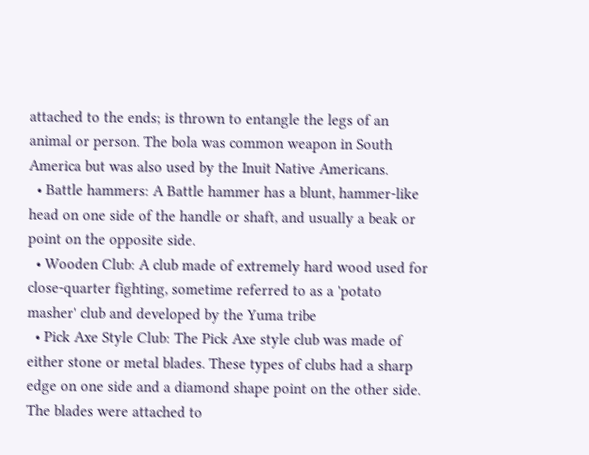attached to the ends; is thrown to entangle the legs of an animal or person. The bola was common weapon in South America but was also used by the Inuit Native Americans.
  • Battle hammers: A Battle hammer has a blunt, hammer-like head on one side of the handle or shaft, and usually a beak or point on the opposite side.
  • Wooden Club: A club made of extremely hard wood used for close-quarter fighting, sometime referred to as a 'potato masher' club and developed by the Yuma tribe
  • Pick Axe Style Club: The Pick Axe style club was made of either stone or metal blades. These types of clubs had a sharp edge on one side and a diamond shape point on the other side. The blades were attached to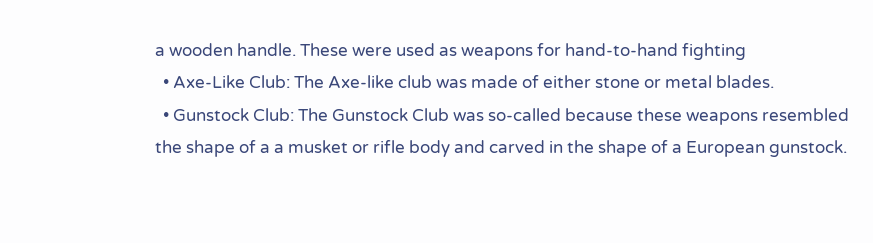a wooden handle. These were used as weapons for hand-to-hand fighting
  • Axe-Like Club: The Axe-like club was made of either stone or metal blades.
  • Gunstock Club: The Gunstock Club was so-called because these weapons resembled the shape of a a musket or rifle body and carved in the shape of a European gunstock.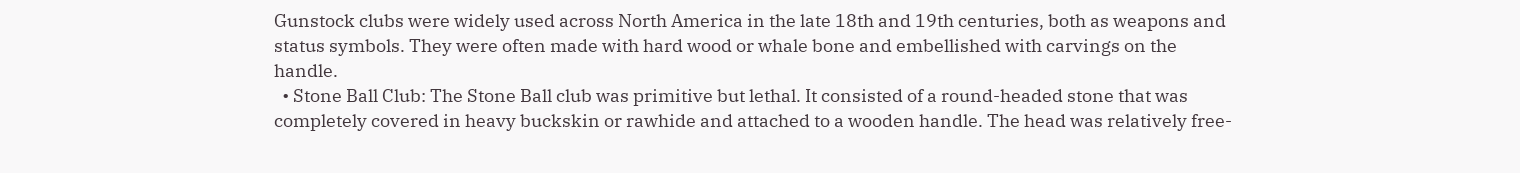Gunstock clubs were widely used across North America in the late 18th and 19th centuries, both as weapons and status symbols. They were often made with hard wood or whale bone and embellished with carvings on the handle.
  • Stone Ball Club: The Stone Ball club was primitive but lethal. It consisted of a round-headed stone that was completely covered in heavy buckskin or rawhide and attached to a wooden handle. The head was relatively free-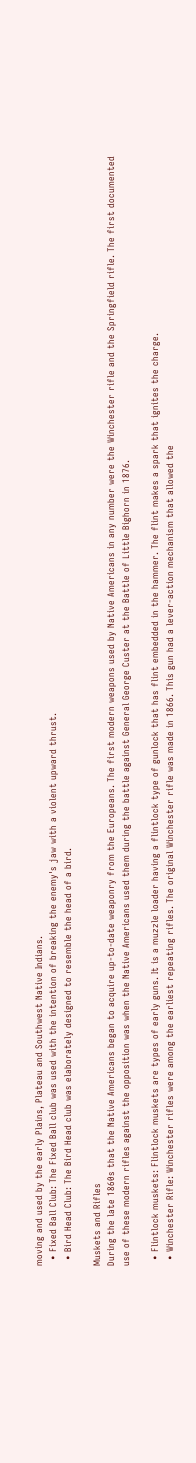moving and used by the early Plains, Plateau and Southwest Native Indians.
  • Fixed Ball Club: The Fixed Ball club was used with the intention of breaking the enemy's jaw with a violent upward thrust.
  • Bird Head Club: The Bird Head club was elaborately designed to resemble the head of a bird.

Muskets and Rifles
During the late 1860s that the Native Americans began to acquire up-to-date weaponry from the Europeans. The first modern weapons used by Native Americans in any number were the Winchester rifle and the Springfield rifle. The first documented use of these modern rifles against the opposition was when the Native Americans used them during the battle against General George Custer at the Battle of Little Bighorn in 1876.

  • Flintlock muskets: Flintlock muskets are types of early guns. It is a muzzle loader having a flintlock type of gunlock that has flint embedded in the hammer. The flint makes a spark that ignites the charge.
  • Winchester Rifle: Winchester rifles were among the earliest repeating rifles. The original Winchester rifle was made in 1866. This gun had a lever-action mechanism that allowed the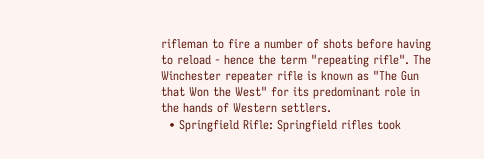rifleman to fire a number of shots before having to reload - hence the term "repeating rifle". The Winchester repeater rifle is known as "The Gun that Won the West" for its predominant role in the hands of Western settlers.
  • Springfield Rifle: Springfield rifles took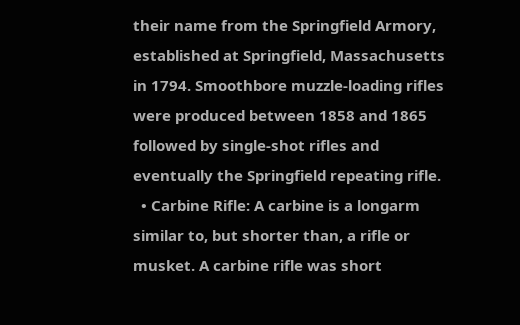their name from the Springfield Armory, established at Springfield, Massachusetts in 1794. Smoothbore muzzle-loading rifles were produced between 1858 and 1865 followed by single-shot rifles and eventually the Springfield repeating rifle.
  • Carbine Rifle: A carbine is a longarm similar to, but shorter than, a rifle or musket. A carbine rifle was short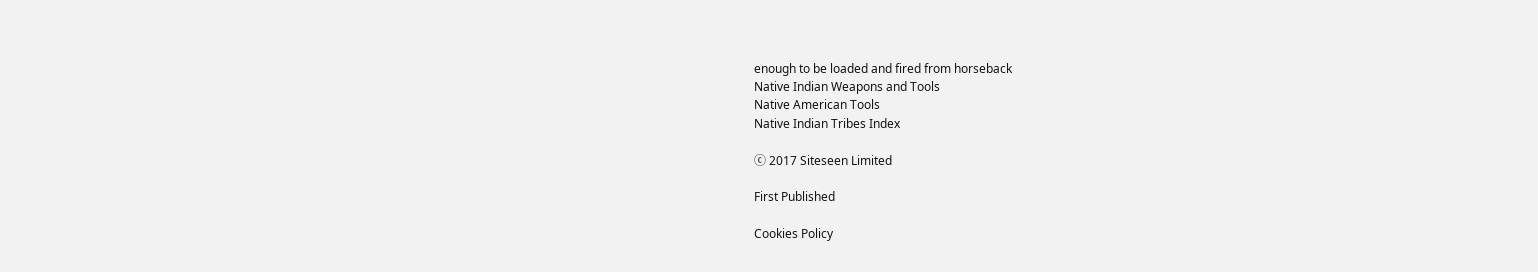enough to be loaded and fired from horseback
Native Indian Weapons and Tools
Native American Tools
Native Indian Tribes Index

ⓒ 2017 Siteseen Limited

First Published

Cookies Policy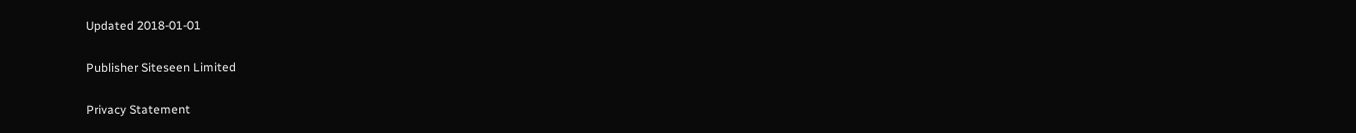Updated 2018-01-01

Publisher Siteseen Limited

Privacy Statement